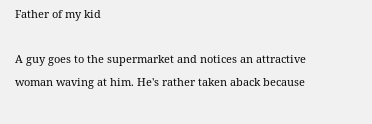Father of my kid

A guy goes to the supermarket and notices an attractive woman waving at him. He's rather taken aback because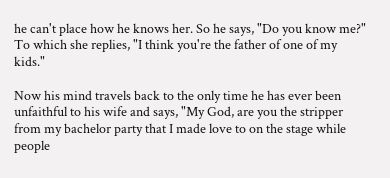he can't place how he knows her. So he says, "Do you know me?" To which she replies, "I think you're the father of one of my kids."

Now his mind travels back to the only time he has ever been unfaithful to his wife and says, "My God, are you the stripper from my bachelor party that I made love to on the stage while people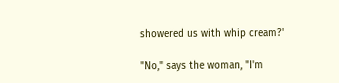showered us with whip cream?'

"No," says the woman, "I'm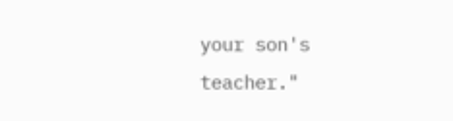your son's teacher."